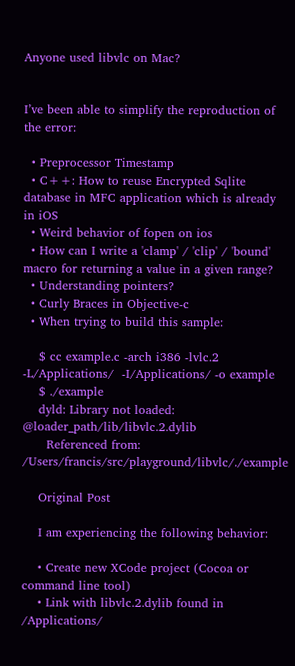Anyone used libvlc on Mac?


I’ve been able to simplify the reproduction of the error:

  • Preprocessor Timestamp
  • C++: How to reuse Encrypted Sqlite database in MFC application which is already in iOS
  • Weird behavior of fopen on ios
  • How can I write a 'clamp' / 'clip' / 'bound' macro for returning a value in a given range?
  • Understanding pointers?
  • Curly Braces in Objective-c
  • When trying to build this sample:

    $ cc example.c -arch i386 -lvlc.2 -L/Applications/  -I/Applications/ -o example
    $ ./example
    dyld: Library not loaded: @loader_path/lib/libvlc.2.dylib
      Referenced from: /Users/francis/src/playground/libvlc/./example

    Original Post

    I am experiencing the following behavior:

    • Create new XCode project (Cocoa or command line tool)
    • Link with libvlc.2.dylib found in /Applications/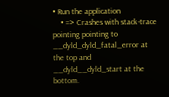• Run the application
    • => Crashes with stack-trace pointing pointing to __dyld_dyld_fatal_error at the top and __dyld__dyld_start at the bottom.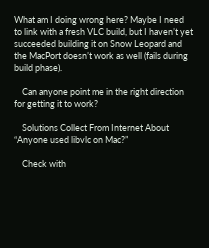What am I doing wrong here? Maybe I need to link with a fresh VLC build, but I haven’t yet succeeded building it on Snow Leopard and the MacPort doesn’t work as well (fails during build phase).

    Can anyone point me in the right direction for getting it to work?

    Solutions Collect From Internet About “Anyone used libvlc on Mac?”

    Check with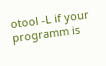otool -L if your programm is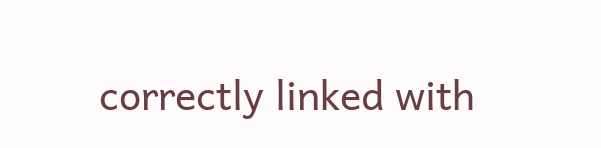correctly linked with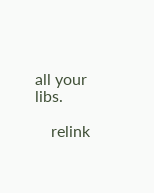all your libs.

    relink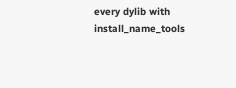every dylib with install_name_tools